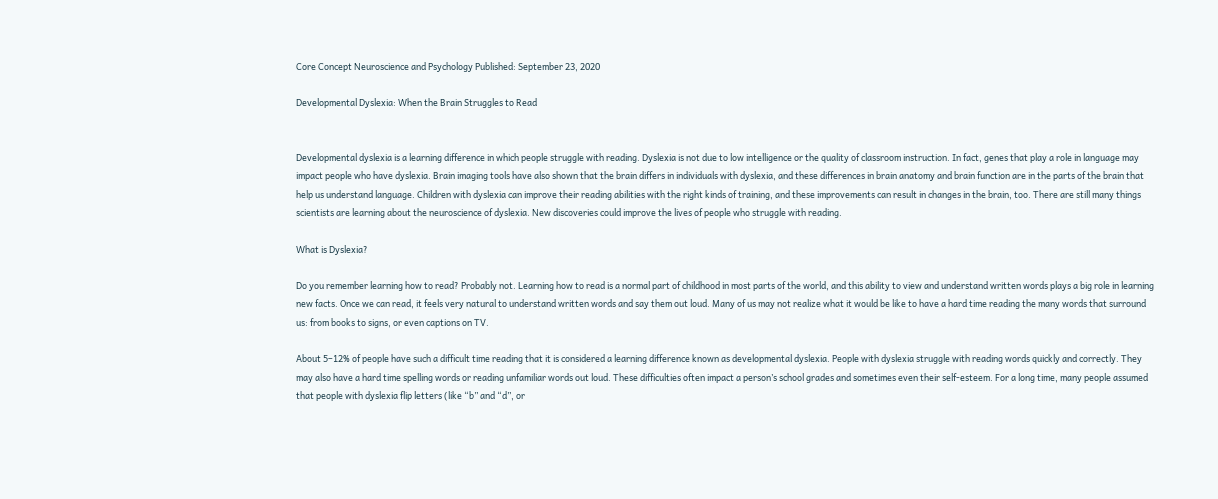Core Concept Neuroscience and Psychology Published: September 23, 2020

Developmental Dyslexia: When the Brain Struggles to Read


Developmental dyslexia is a learning difference in which people struggle with reading. Dyslexia is not due to low intelligence or the quality of classroom instruction. In fact, genes that play a role in language may impact people who have dyslexia. Brain imaging tools have also shown that the brain differs in individuals with dyslexia, and these differences in brain anatomy and brain function are in the parts of the brain that help us understand language. Children with dyslexia can improve their reading abilities with the right kinds of training, and these improvements can result in changes in the brain, too. There are still many things scientists are learning about the neuroscience of dyslexia. New discoveries could improve the lives of people who struggle with reading.

What is Dyslexia?

Do you remember learning how to read? Probably not. Learning how to read is a normal part of childhood in most parts of the world, and this ability to view and understand written words plays a big role in learning new facts. Once we can read, it feels very natural to understand written words and say them out loud. Many of us may not realize what it would be like to have a hard time reading the many words that surround us: from books to signs, or even captions on TV.

About 5–12% of people have such a difficult time reading that it is considered a learning difference known as developmental dyslexia. People with dyslexia struggle with reading words quickly and correctly. They may also have a hard time spelling words or reading unfamiliar words out loud. These difficulties often impact a person’s school grades and sometimes even their self-esteem. For a long time, many people assumed that people with dyslexia flip letters (like “b” and “d”, or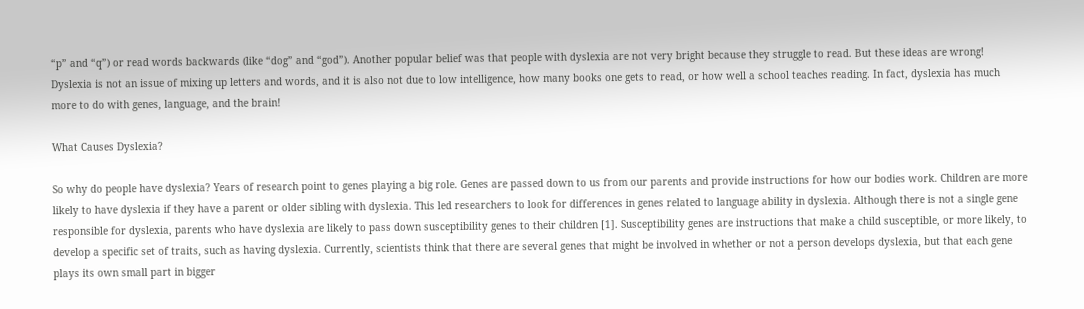“p” and “q”) or read words backwards (like “dog” and “god”). Another popular belief was that people with dyslexia are not very bright because they struggle to read. But these ideas are wrong! Dyslexia is not an issue of mixing up letters and words, and it is also not due to low intelligence, how many books one gets to read, or how well a school teaches reading. In fact, dyslexia has much more to do with genes, language, and the brain!

What Causes Dyslexia?

So why do people have dyslexia? Years of research point to genes playing a big role. Genes are passed down to us from our parents and provide instructions for how our bodies work. Children are more likely to have dyslexia if they have a parent or older sibling with dyslexia. This led researchers to look for differences in genes related to language ability in dyslexia. Although there is not a single gene responsible for dyslexia, parents who have dyslexia are likely to pass down susceptibility genes to their children [1]. Susceptibility genes are instructions that make a child susceptible, or more likely, to develop a specific set of traits, such as having dyslexia. Currently, scientists think that there are several genes that might be involved in whether or not a person develops dyslexia, but that each gene plays its own small part in bigger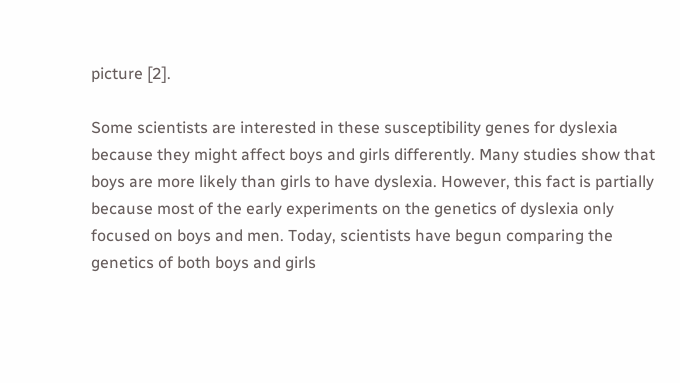picture [2].

Some scientists are interested in these susceptibility genes for dyslexia because they might affect boys and girls differently. Many studies show that boys are more likely than girls to have dyslexia. However, this fact is partially because most of the early experiments on the genetics of dyslexia only focused on boys and men. Today, scientists have begun comparing the genetics of both boys and girls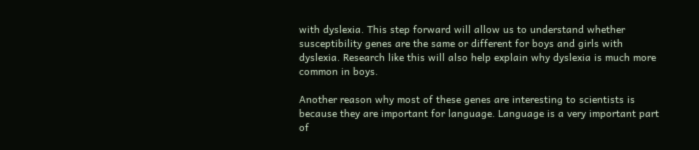with dyslexia. This step forward will allow us to understand whether susceptibility genes are the same or different for boys and girls with dyslexia. Research like this will also help explain why dyslexia is much more common in boys.

Another reason why most of these genes are interesting to scientists is because they are important for language. Language is a very important part of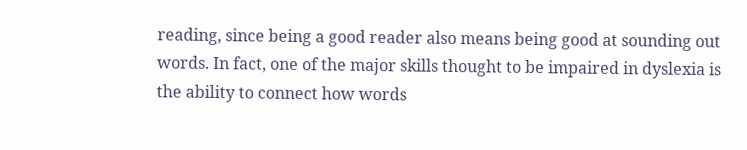reading, since being a good reader also means being good at sounding out words. In fact, one of the major skills thought to be impaired in dyslexia is the ability to connect how words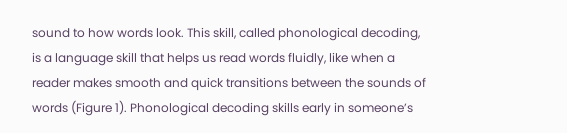sound to how words look. This skill, called phonological decoding, is a language skill that helps us read words fluidly, like when a reader makes smooth and quick transitions between the sounds of words (Figure 1). Phonological decoding skills early in someone’s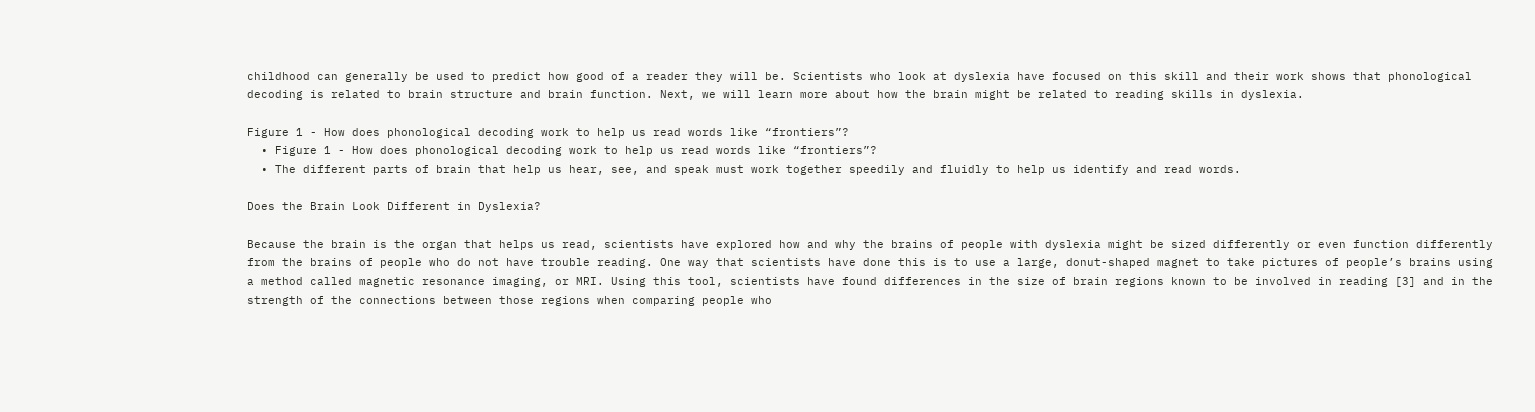childhood can generally be used to predict how good of a reader they will be. Scientists who look at dyslexia have focused on this skill and their work shows that phonological decoding is related to brain structure and brain function. Next, we will learn more about how the brain might be related to reading skills in dyslexia.

Figure 1 - How does phonological decoding work to help us read words like “frontiers”?
  • Figure 1 - How does phonological decoding work to help us read words like “frontiers”?
  • The different parts of brain that help us hear, see, and speak must work together speedily and fluidly to help us identify and read words.

Does the Brain Look Different in Dyslexia?

Because the brain is the organ that helps us read, scientists have explored how and why the brains of people with dyslexia might be sized differently or even function differently from the brains of people who do not have trouble reading. One way that scientists have done this is to use a large, donut-shaped magnet to take pictures of people’s brains using a method called magnetic resonance imaging, or MRI. Using this tool, scientists have found differences in the size of brain regions known to be involved in reading [3] and in the strength of the connections between those regions when comparing people who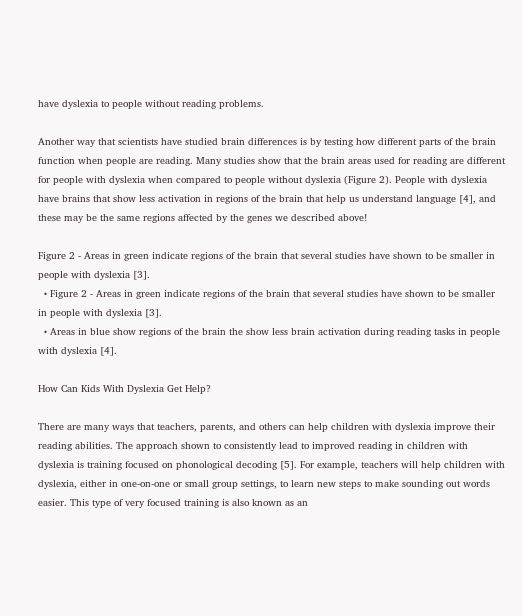have dyslexia to people without reading problems.

Another way that scientists have studied brain differences is by testing how different parts of the brain function when people are reading. Many studies show that the brain areas used for reading are different for people with dyslexia when compared to people without dyslexia (Figure 2). People with dyslexia have brains that show less activation in regions of the brain that help us understand language [4], and these may be the same regions affected by the genes we described above!

Figure 2 - Areas in green indicate regions of the brain that several studies have shown to be smaller in people with dyslexia [3].
  • Figure 2 - Areas in green indicate regions of the brain that several studies have shown to be smaller in people with dyslexia [3].
  • Areas in blue show regions of the brain the show less brain activation during reading tasks in people with dyslexia [4].

How Can Kids With Dyslexia Get Help?

There are many ways that teachers, parents, and others can help children with dyslexia improve their reading abilities. The approach shown to consistently lead to improved reading in children with dyslexia is training focused on phonological decoding [5]. For example, teachers will help children with dyslexia, either in one-on-one or small group settings, to learn new steps to make sounding out words easier. This type of very focused training is also known as an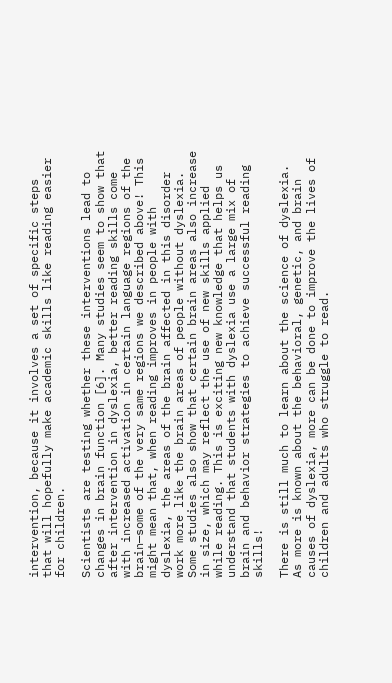intervention, because it involves a set of specific steps that will hopefully make academic skills like reading easier for children.

Scientists are testing whether these interventions lead to changes in brain function [6]. Many studies seem to show that after intervention in dyslexia, better reading skills come with increased activation in certain language regions of the brain—some of the very same regions we described above! This might mean that, when reading improves in people with dyslexia, the areas of the brain affected in this disorder work more like the brain areas of people without dyslexia. Some studies also show that certain brain areas also increase in size, which may reflect the use of new skills applied while reading. This is exciting new knowledge that helps us understand that students with dyslexia use a large mix of brain and behavior strategies to achieve successful reading skills!

There is still much to learn about the science of dyslexia. As more is known about the behavioral, genetic, and brain causes of dyslexia, more can be done to improve the lives of children and adults who struggle to read.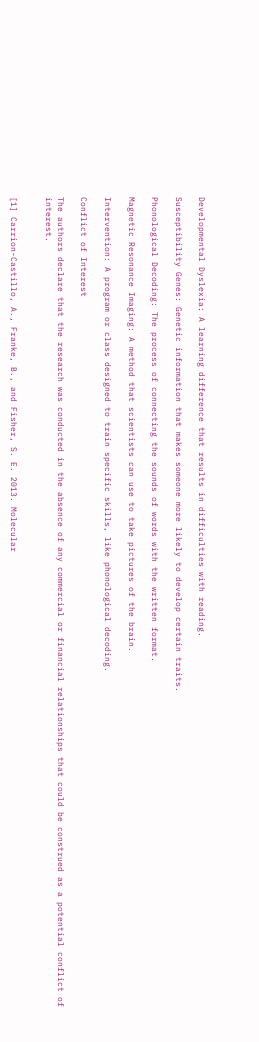Developmental Dyslexia: A learning difference that results in difficulties with reading.

Susceptibility Genes: Genetic information that makes someone more likely to develop certain traits.

Phonological Decoding: The process of connecting the sounds of words with the written format.

Magnetic Resonance Imaging: A method that scientists can use to take pictures of the brain.

Intervention: A program or class designed to train specific skills, like phonological decoding.

Conflict of Interest

The authors declare that the research was conducted in the absence of any commercial or financial relationships that could be construed as a potential conflict of interest.


[1] Carrion-Castillo, A., Franke, B., and Fisher, S. E. 2013. Molecular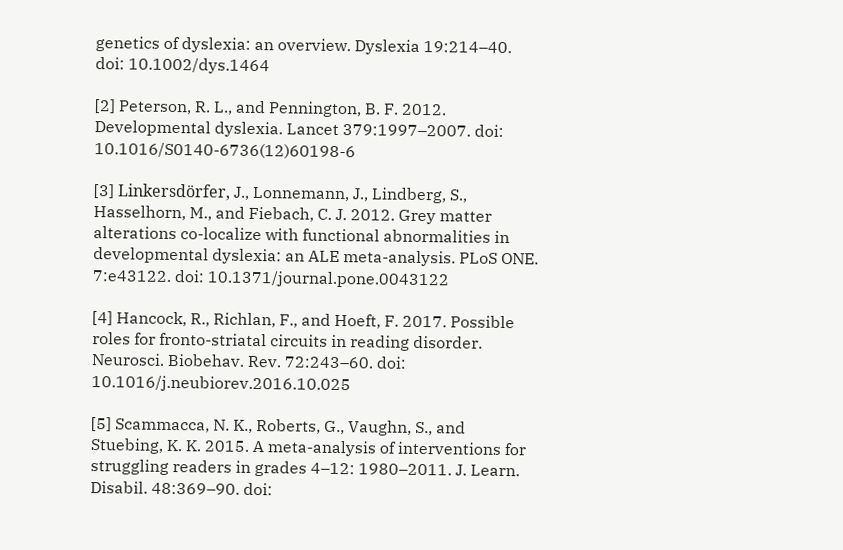genetics of dyslexia: an overview. Dyslexia 19:214–40. doi: 10.1002/dys.1464

[2] Peterson, R. L., and Pennington, B. F. 2012. Developmental dyslexia. Lancet 379:1997–2007. doi: 10.1016/S0140-6736(12)60198-6

[3] Linkersdörfer, J., Lonnemann, J., Lindberg, S., Hasselhorn, M., and Fiebach, C. J. 2012. Grey matter alterations co-localize with functional abnormalities in developmental dyslexia: an ALE meta-analysis. PLoS ONE. 7:e43122. doi: 10.1371/journal.pone.0043122

[4] Hancock, R., Richlan, F., and Hoeft, F. 2017. Possible roles for fronto-striatal circuits in reading disorder. Neurosci. Biobehav. Rev. 72:243–60. doi: 10.1016/j.neubiorev.2016.10.025

[5] Scammacca, N. K., Roberts, G., Vaughn, S., and Stuebing, K. K. 2015. A meta-analysis of interventions for struggling readers in grades 4–12: 1980–2011. J. Learn. Disabil. 48:369–90. doi: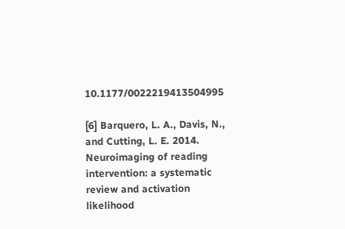10.1177/0022219413504995

[6] Barquero, L. A., Davis, N., and Cutting, L. E. 2014. Neuroimaging of reading intervention: a systematic review and activation likelihood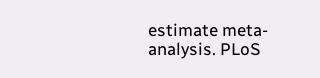estimate meta-analysis. PLoS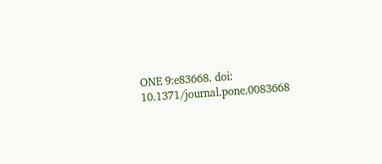ONE 9:e83668. doi: 10.1371/journal.pone.0083668